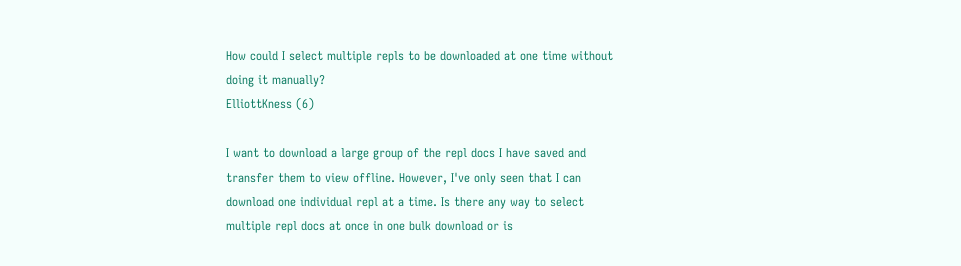How could I select multiple repls to be downloaded at one time without doing it manually?
ElliottKness (6)

I want to download a large group of the repl docs I have saved and transfer them to view offline. However, I've only seen that I can download one individual repl at a time. Is there any way to select multiple repl docs at once in one bulk download or is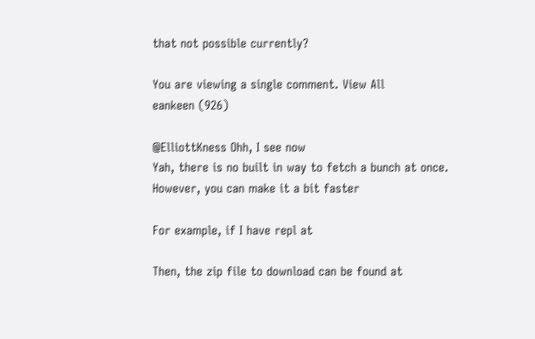that not possible currently?

You are viewing a single comment. View All
eankeen (926)

@ElliottKness Ohh, I see now
Yah, there is no built in way to fetch a bunch at once. However, you can make it a bit faster

For example, if I have repl at

Then, the zip file to download can be found at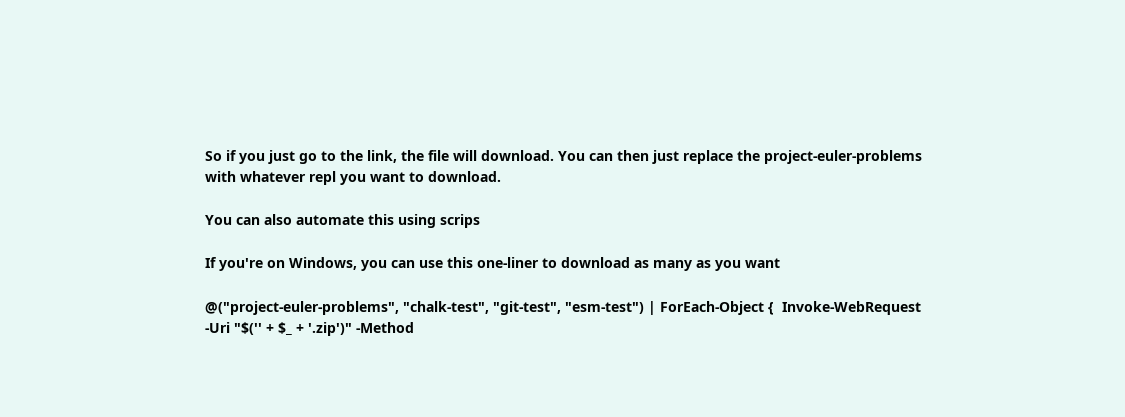So if you just go to the link, the file will download. You can then just replace the project-euler-problems with whatever repl you want to download.

You can also automate this using scrips

If you're on Windows, you can use this one-liner to download as many as you want

@("project-euler-problems", "chalk-test", "git-test", "esm-test") | ForEach-Object {  Invoke-WebRequest -Uri "$('' + $_ + '.zip')" -Method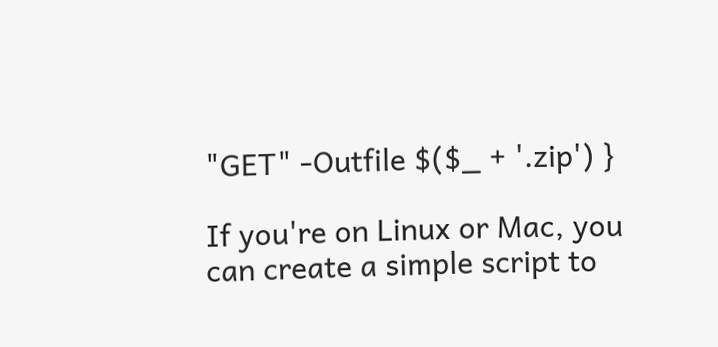"GET" -Outfile $($_ + '.zip') }

If you're on Linux or Mac, you can create a simple script to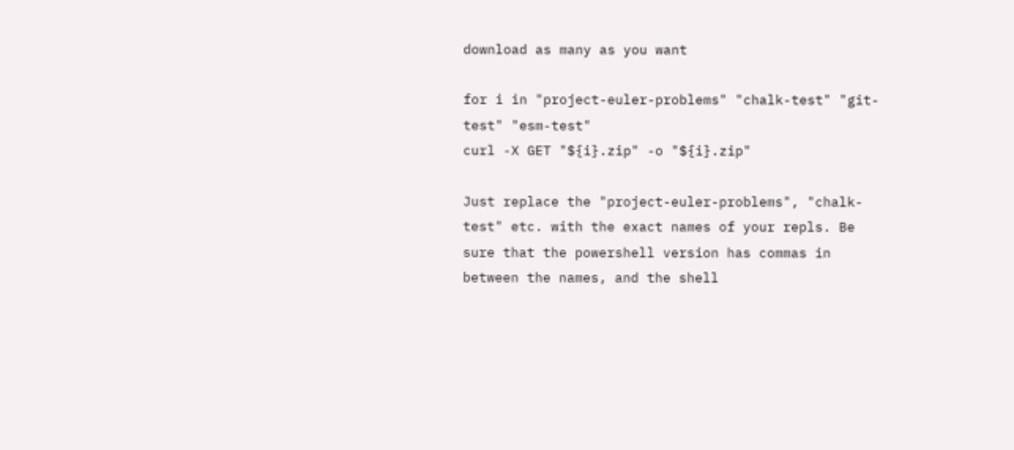download as many as you want

for i in "project-euler-problems" "chalk-test" "git-test" "esm-test"
curl -X GET "${i}.zip" -o "${i}.zip"

Just replace the "project-euler-problems", "chalk-test" etc. with the exact names of your repls. Be sure that the powershell version has commas in between the names, and the shell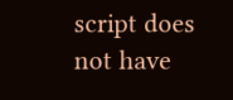script does not have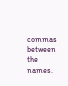commas between the names.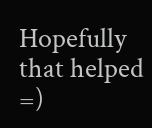Hopefully that helped =)